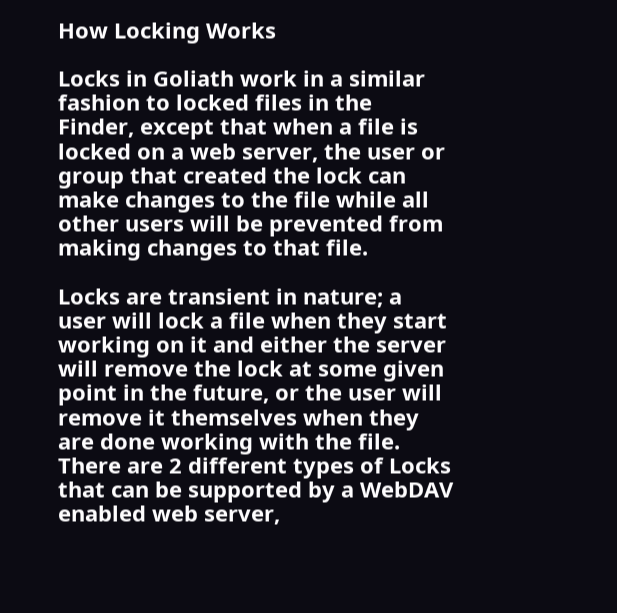How Locking Works

Locks in Goliath work in a similar fashion to locked files in the Finder, except that when a file is locked on a web server, the user or group that created the lock can make changes to the file while all other users will be prevented from making changes to that file.

Locks are transient in nature; a user will lock a file when they start working on it and either the server will remove the lock at some given point in the future, or the user will remove it themselves when they are done working with the file. There are 2 different types of Locks that can be supported by a WebDAV enabled web server,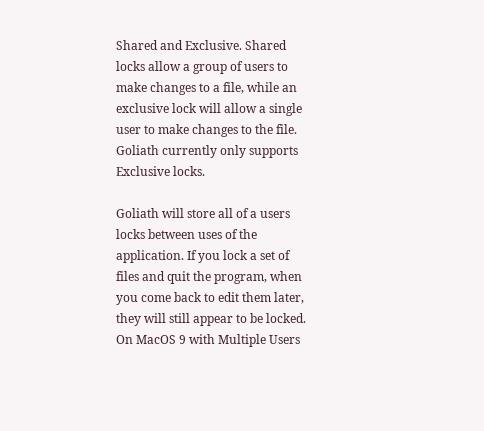Shared and Exclusive. Shared locks allow a group of users to make changes to a file, while an exclusive lock will allow a single user to make changes to the file. Goliath currently only supports Exclusive locks.

Goliath will store all of a users locks between uses of the application. If you lock a set of files and quit the program, when you come back to edit them later, they will still appear to be locked. On MacOS 9 with Multiple Users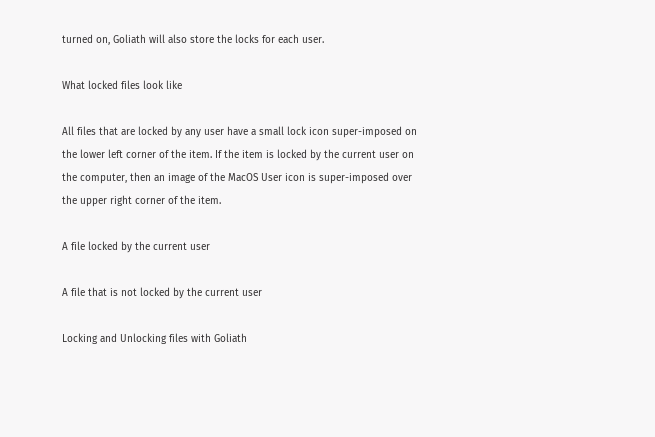turned on, Goliath will also store the locks for each user.

What locked files look like

All files that are locked by any user have a small lock icon super-imposed on the lower left corner of the item. If the item is locked by the current user on the computer, then an image of the MacOS User icon is super-imposed over the upper right corner of the item.

A file locked by the current user

A file that is not locked by the current user

Locking and Unlocking files with Goliath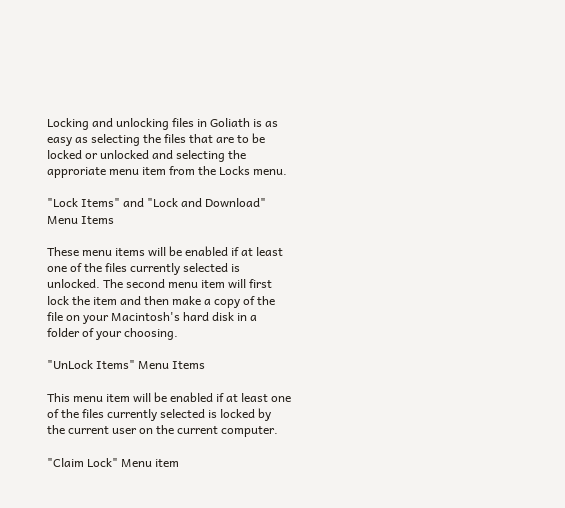Locking and unlocking files in Goliath is as easy as selecting the files that are to be locked or unlocked and selecting the approriate menu item from the Locks menu.

"Lock Items" and "Lock and Download" Menu Items

These menu items will be enabled if at least one of the files currently selected is unlocked. The second menu item will first lock the item and then make a copy of the file on your Macintosh's hard disk in a folder of your choosing.

"UnLock Items" Menu Items

This menu item will be enabled if at least one of the files currently selected is locked by the current user on the current computer.

"Claim Lock" Menu item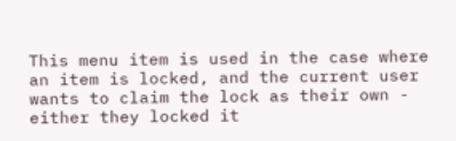This menu item is used in the case where an item is locked, and the current user wants to claim the lock as their own - either they locked it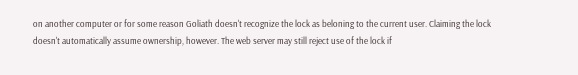on another computer or for some reason Goliath doesn't recognize the lock as beloning to the current user. Claiming the lock doesn't automatically assume ownership, however. The web server may still reject use of the lock if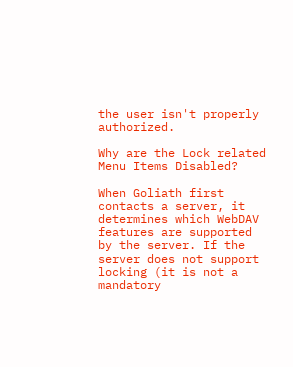the user isn't properly authorized.

Why are the Lock related Menu Items Disabled?

When Goliath first contacts a server, it determines which WebDAV features are supported by the server. If the server does not support locking (it is not a mandatory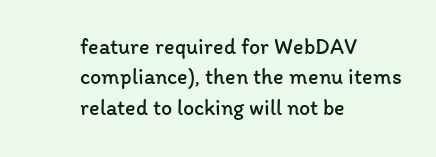feature required for WebDAV compliance), then the menu items related to locking will not be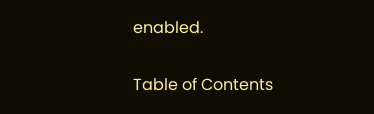enabled.

Table of Contents